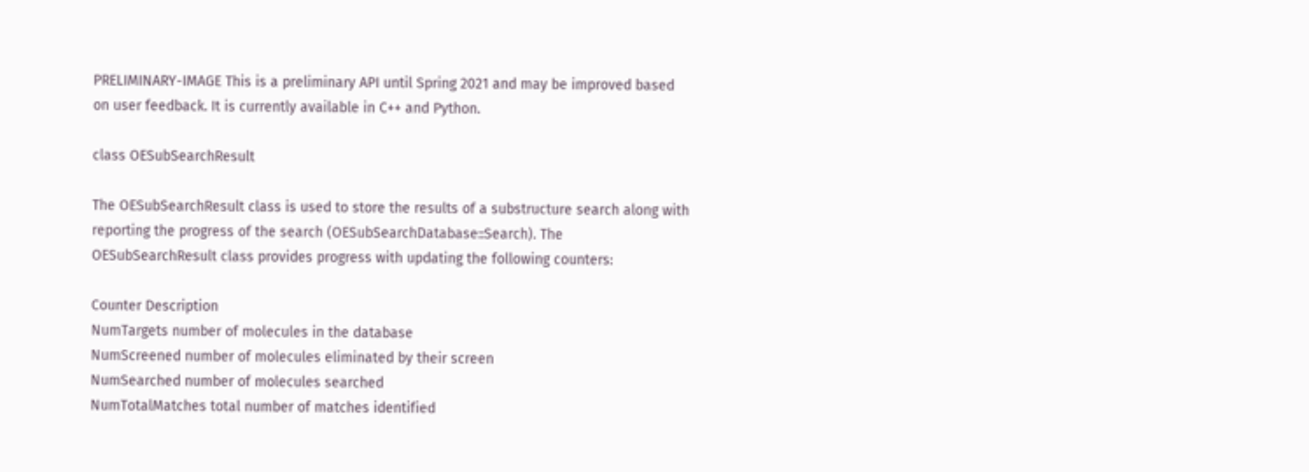PRELIMINARY-IMAGE This is a preliminary API until Spring 2021 and may be improved based on user feedback. It is currently available in C++ and Python.

class OESubSearchResult

The OESubSearchResult class is used to store the results of a substructure search along with reporting the progress of the search (OESubSearchDatabase::Search). The OESubSearchResult class provides progress with updating the following counters:

Counter Description
NumTargets number of molecules in the database
NumScreened number of molecules eliminated by their screen
NumSearched number of molecules searched
NumTotalMatches total number of matches identified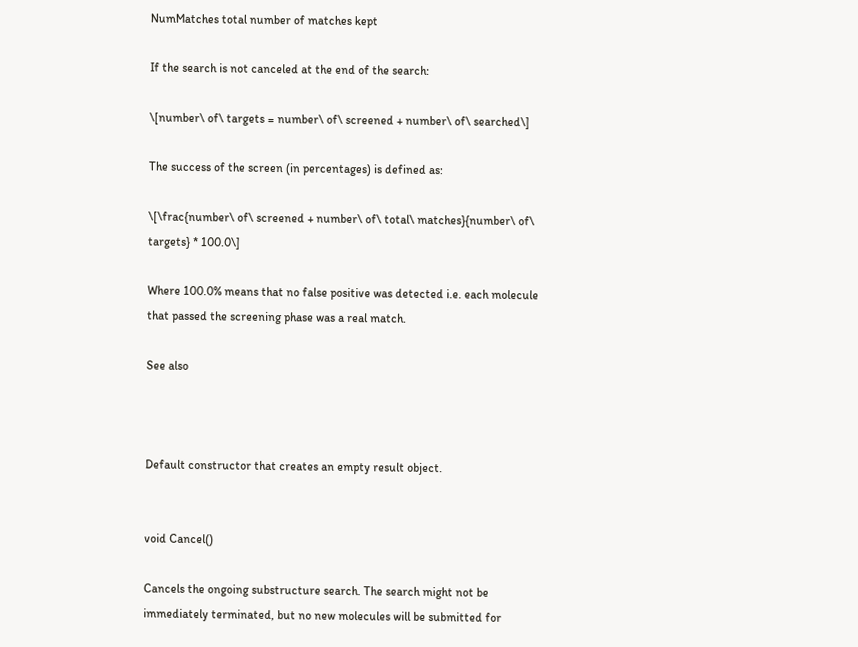NumMatches total number of matches kept

If the search is not canceled at the end of the search:

\[number\ of\ targets = number\ of\ screened + number\ of\ searched\]

The success of the screen (in percentages) is defined as:

\[\frac{number\ of\ screened + number\ of\ total\ matches}{number\ of\ targets} * 100.0\]

Where 100.0% means that no false positive was detected i.e. each molecule that passed the screening phase was a real match.

See also



Default constructor that creates an empty result object.


void Cancel()

Cancels the ongoing substructure search. The search might not be immediately terminated, but no new molecules will be submitted for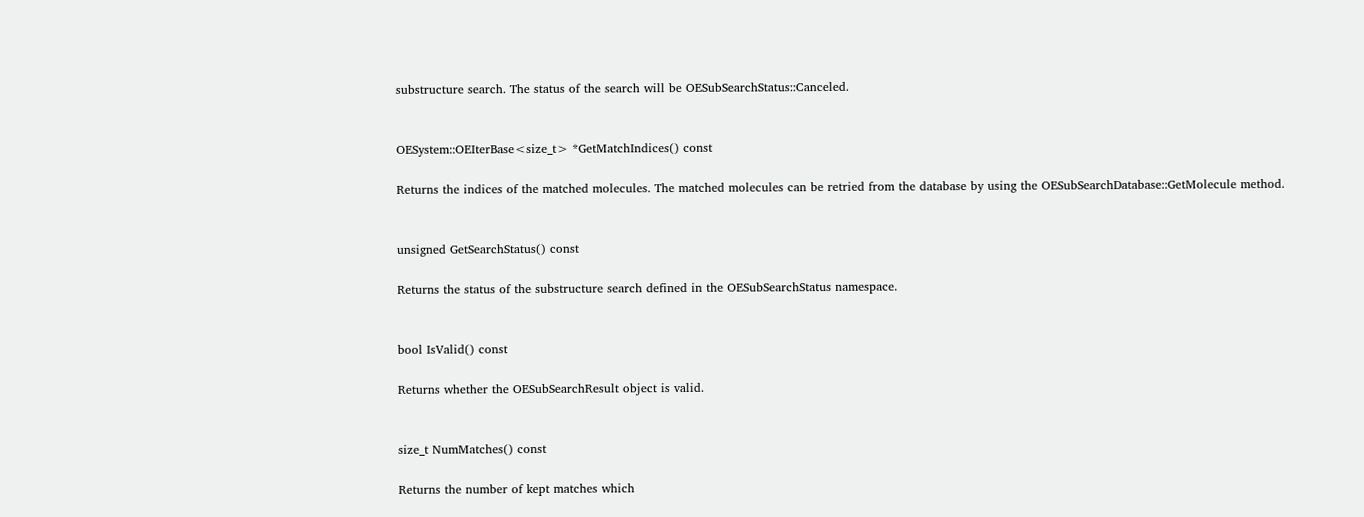substructure search. The status of the search will be OESubSearchStatus::Canceled.


OESystem::OEIterBase<size_t> *GetMatchIndices() const

Returns the indices of the matched molecules. The matched molecules can be retried from the database by using the OESubSearchDatabase::GetMolecule method.


unsigned GetSearchStatus() const

Returns the status of the substructure search defined in the OESubSearchStatus namespace.


bool IsValid() const

Returns whether the OESubSearchResult object is valid.


size_t NumMatches() const

Returns the number of kept matches which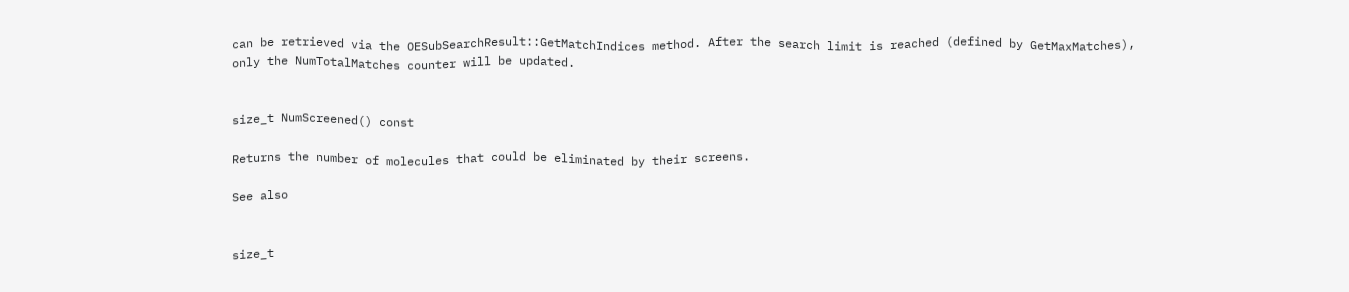can be retrieved via the OESubSearchResult::GetMatchIndices method. After the search limit is reached (defined by GetMaxMatches), only the NumTotalMatches counter will be updated.


size_t NumScreened() const

Returns the number of molecules that could be eliminated by their screens.

See also


size_t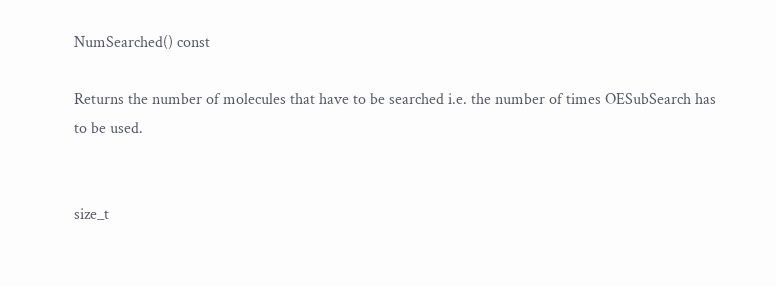NumSearched() const

Returns the number of molecules that have to be searched i.e. the number of times OESubSearch has to be used.


size_t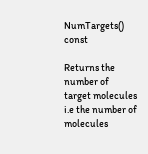NumTargets() const

Returns the number of target molecules i.e the number of molecules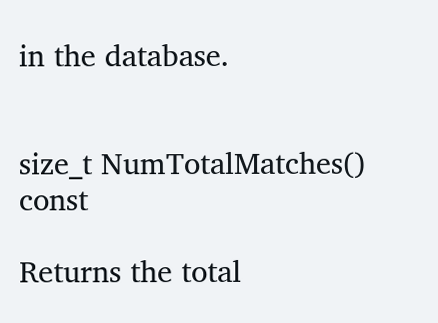in the database.


size_t NumTotalMatches() const

Returns the total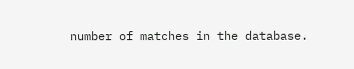number of matches in the database.